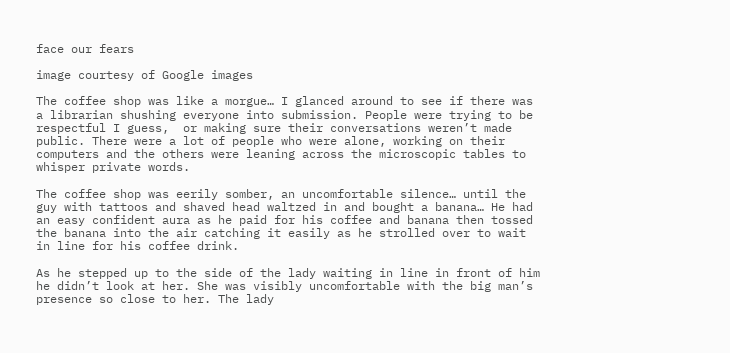face our fears

image courtesy of Google images

The coffee shop was like a morgue… I glanced around to see if there was a librarian shushing everyone into submission. People were trying to be respectful I guess,  or making sure their conversations weren’t made public. There were a lot of people who were alone, working on their computers and the others were leaning across the microscopic tables to whisper private words.

The coffee shop was eerily somber, an uncomfortable silence… until the guy with tattoos and shaved head waltzed in and bought a banana… He had an easy confident aura as he paid for his coffee and banana then tossed the banana into the air catching it easily as he strolled over to wait in line for his coffee drink.

As he stepped up to the side of the lady waiting in line in front of him he didn’t look at her. She was visibly uncomfortable with the big man’s presence so close to her. The lady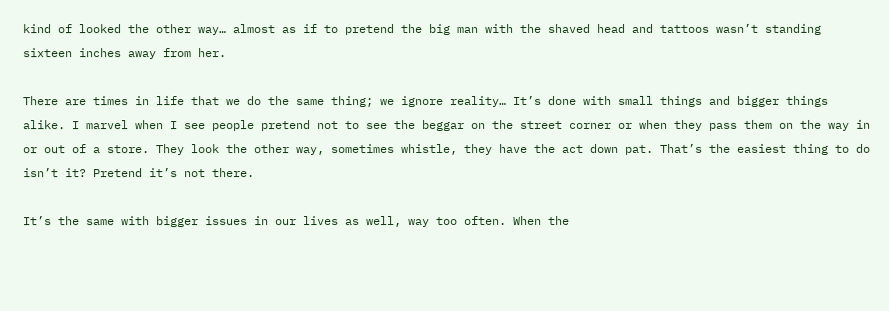kind of looked the other way… almost as if to pretend the big man with the shaved head and tattoos wasn’t standing sixteen inches away from her.

There are times in life that we do the same thing; we ignore reality… It’s done with small things and bigger things alike. I marvel when I see people pretend not to see the beggar on the street corner or when they pass them on the way in or out of a store. They look the other way, sometimes whistle, they have the act down pat. That’s the easiest thing to do isn’t it? Pretend it’s not there.

It’s the same with bigger issues in our lives as well, way too often. When the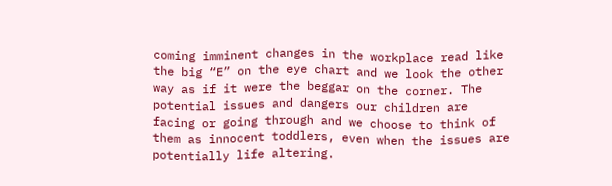coming imminent changes in the workplace read like the big “E” on the eye chart and we look the other way as if it were the beggar on the corner. The potential issues and dangers our children are facing or going through and we choose to think of them as innocent toddlers, even when the issues are potentially life altering.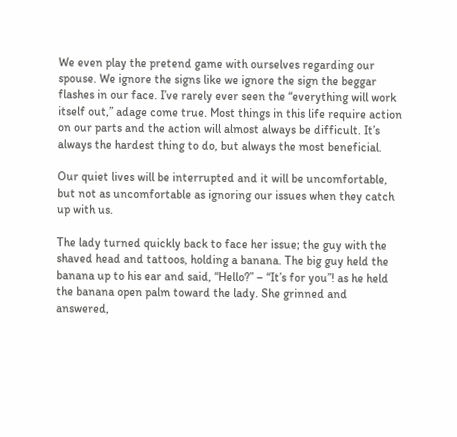We even play the pretend game with ourselves regarding our spouse. We ignore the signs like we ignore the sign the beggar flashes in our face. I’ve rarely ever seen the “everything will work itself out,” adage come true. Most things in this life require action on our parts and the action will almost always be difficult. It’s always the hardest thing to do, but always the most beneficial.

Our quiet lives will be interrupted and it will be uncomfortable, but not as uncomfortable as ignoring our issues when they catch up with us.

The lady turned quickly back to face her issue; the guy with the shaved head and tattoos, holding a banana. The big guy held the banana up to his ear and said, “Hello?” – “It’s for you”! as he held the banana open palm toward the lady. She grinned and answered,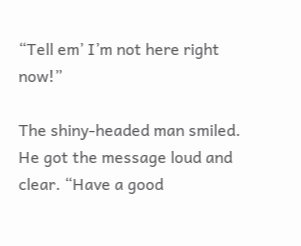“Tell em’ I’m not here right now!”

The shiny-headed man smiled. He got the message loud and clear. “Have a good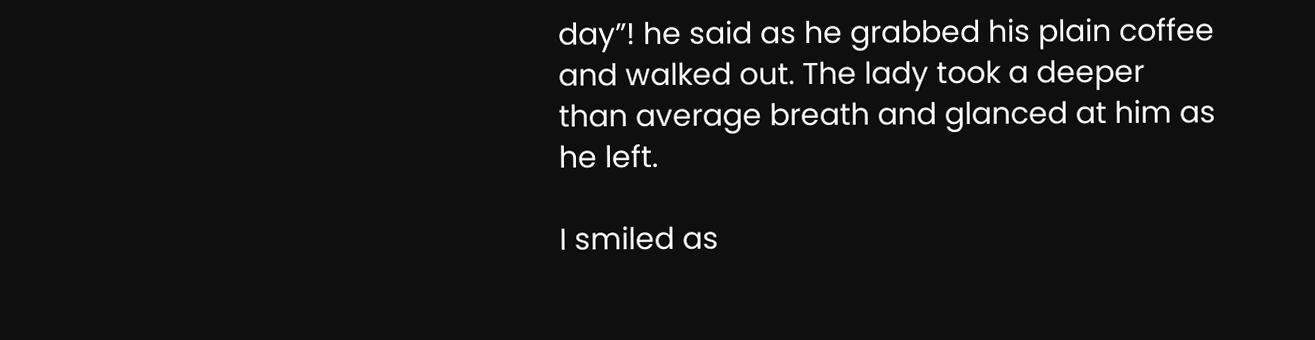day”! he said as he grabbed his plain coffee and walked out. The lady took a deeper than average breath and glanced at him as he left.

I smiled as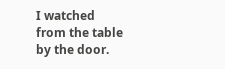I watched from the table by the door.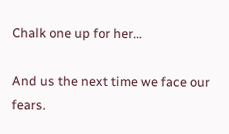Chalk one up for her…

And us the next time we face our fears.